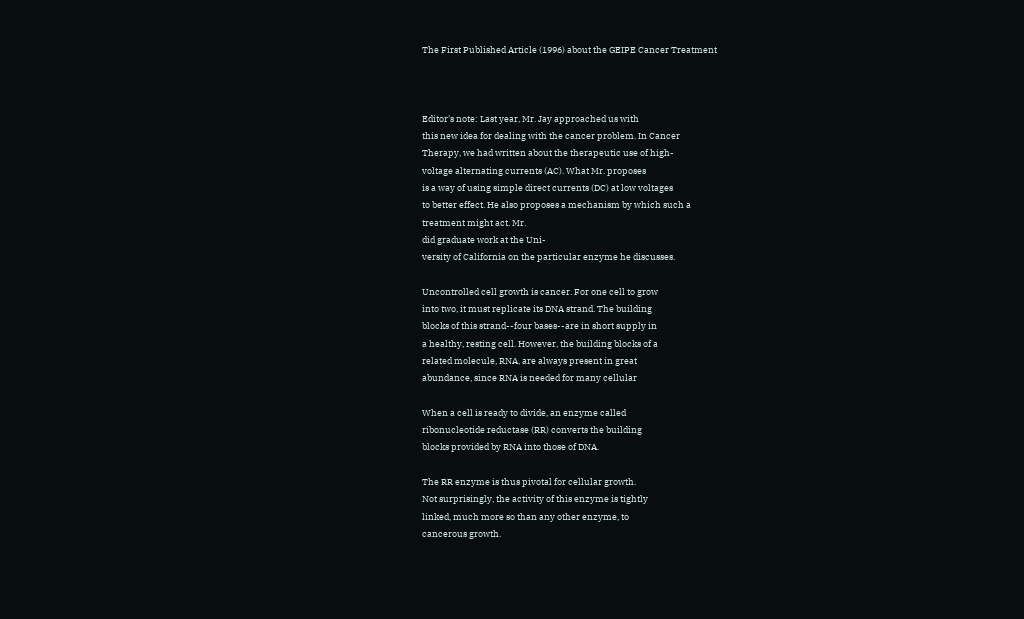The First Published Article (1996) about the GEIPE Cancer Treatment



Editor's note: Last year, Mr. Jay approached us with
this new idea for dealing with the cancer problem. In Cancer
Therapy, we had written about the therapeutic use of high-
voltage alternating currents (AC). What Mr. proposes
is a way of using simple direct currents (DC) at low voltages
to better effect. He also proposes a mechanism by which such a
treatment might act. Mr.
did graduate work at the Uni-
versity of California on the particular enzyme he discusses.

Uncontrolled cell growth is cancer. For one cell to grow
into two, it must replicate its DNA strand. The building
blocks of this strand--four bases--are in short supply in
a healthy, resting cell. However, the building blocks of a
related molecule, RNA, are always present in great
abundance, since RNA is needed for many cellular

When a cell is ready to divide, an enzyme called
ribonucleotide reductase (RR) converts the building
blocks provided by RNA into those of DNA.

The RR enzyme is thus pivotal for cellular growth.
Not surprisingly, the activity of this enzyme is tightly
linked, much more so than any other enzyme, to
cancerous growth.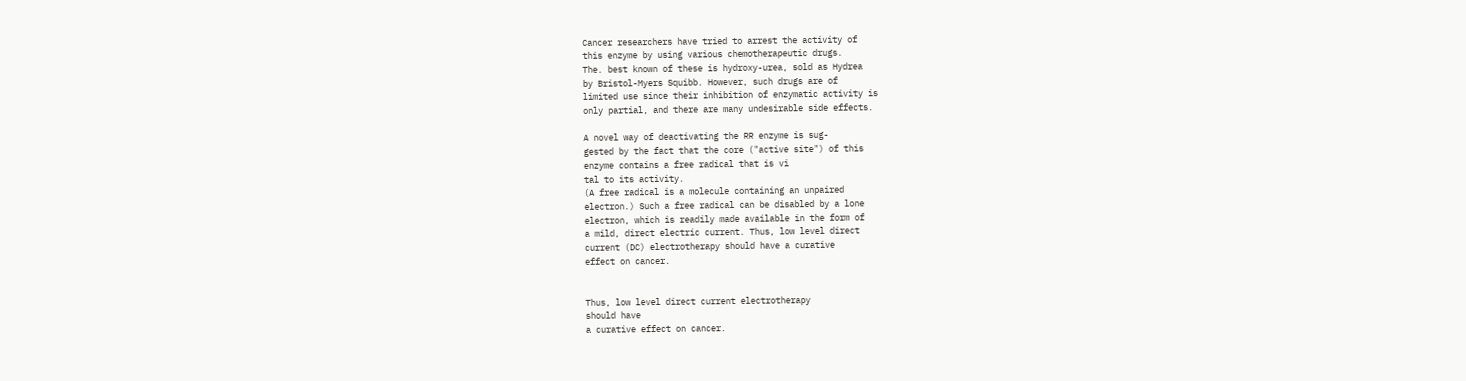Cancer researchers have tried to arrest the activity of
this enzyme by using various chemotherapeutic drugs.
The. best known of these is hydroxy-urea, sold as Hydrea
by Bristol-Myers Squibb. However, such drugs are of
limited use since their inhibition of enzymatic activity is
only partial, and there are many undesirable side effects.

A novel way of deactivating the RR enzyme is sug-
gested by the fact that the core ("active site") of this
enzyme contains a free radical that is vi
tal to its activity.
(A free radical is a molecule containing an unpaired
electron.) Such a free radical can be disabled by a lone
electron, which is readily made available in the form of
a mild, direct electric current. Thus, low level direct
current (DC) electrotherapy should have a curative
effect on cancer.


Thus, low level direct current electrotherapy
should have
a curative effect on cancer.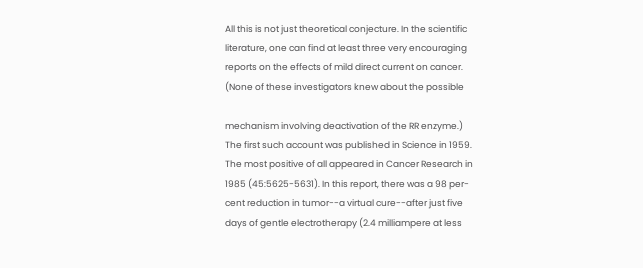All this is not just theoretical conjecture. In the scientific
literature, one can find at least three very encouraging
reports on the effects of mild direct current on cancer.
(None of these investigators knew about the possible

mechanism involving deactivation of the RR enzyme.)
The first such account was published in Science in 1959.
The most positive of all appeared in Cancer Research in
1985 (45:5625-5631). In this report, there was a 98 per-
cent reduction in tumor--a virtual cure--after just five
days of gentle electrotherapy (2.4 milliampere at less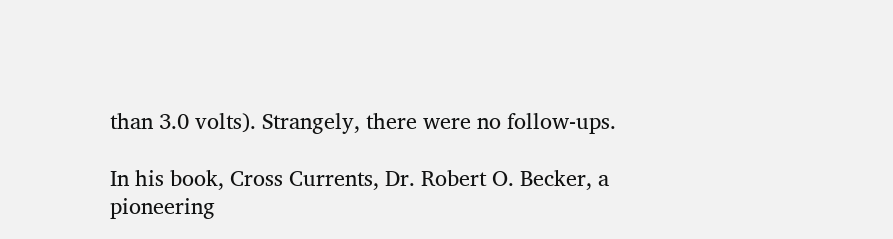than 3.0 volts). Strangely, there were no follow-ups.

In his book, Cross Currents, Dr. Robert O. Becker, a
pioneering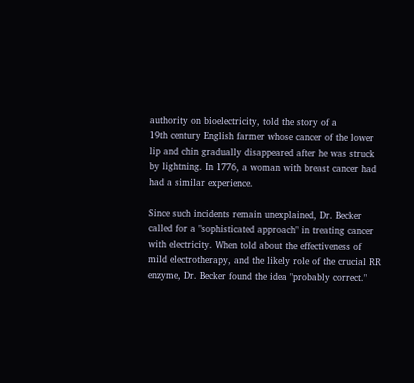authority on bioelectricity, told the story of a
19th century English farmer whose cancer of the lower
lip and chin gradually disappeared after he was struck
by lightning. In 1776, a woman with breast cancer had
had a similar experience.

Since such incidents remain unexplained, Dr. Becker
called for a "sophisticated approach" in treating cancer
with electricity. When told about the effectiveness of
mild electrotherapy, and the likely role of the crucial RR
enzyme, Dr. Becker found the idea "probably correct."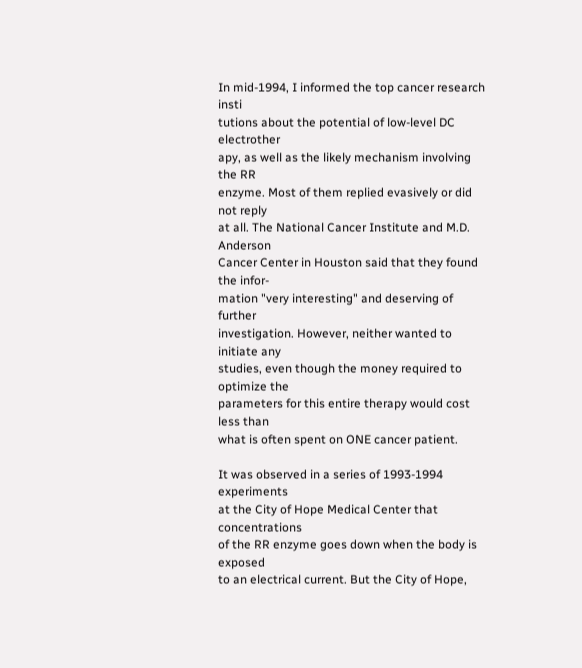In mid-1994, I informed the top cancer research insti
tutions about the potential of low-level DC electrother
apy, as well as the likely mechanism involving the RR
enzyme. Most of them replied evasively or did not reply
at all. The National Cancer Institute and M.D. Anderson
Cancer Center in Houston said that they found the infor-
mation "very interesting" and deserving of further
investigation. However, neither wanted to initiate any
studies, even though the money required to optimize the
parameters for this entire therapy would cost less than
what is often spent on ONE cancer patient.

It was observed in a series of 1993-1994 experiments
at the City of Hope Medical Center that concentrations
of the RR enzyme goes down when the body is exposed
to an electrical current. But the City of Hope,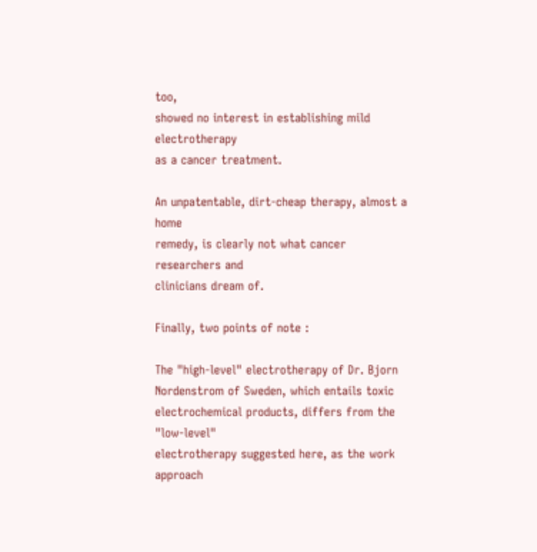too,
showed no interest in establishing mild electrotherapy
as a cancer treatment.

An unpatentable, dirt-cheap therapy, almost a home
remedy, is clearly not what cancer researchers and
clinicians dream of.

Finally, two points of note :

The "high-level" electrotherapy of Dr. Bjorn
Nordenstrom of Sweden, which entails toxic
electrochemical products, differs from the "low-level"
electrotherapy suggested here, as the work approach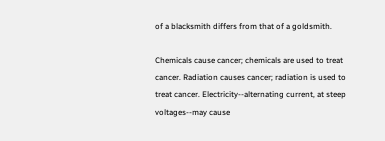of a blacksmith differs from that of a goldsmith.

Chemicals cause cancer; chemicals are used to treat
cancer. Radiation causes cancer; radiation is used to
treat cancer. Electricity--alternating current, at steep
voltages--may cause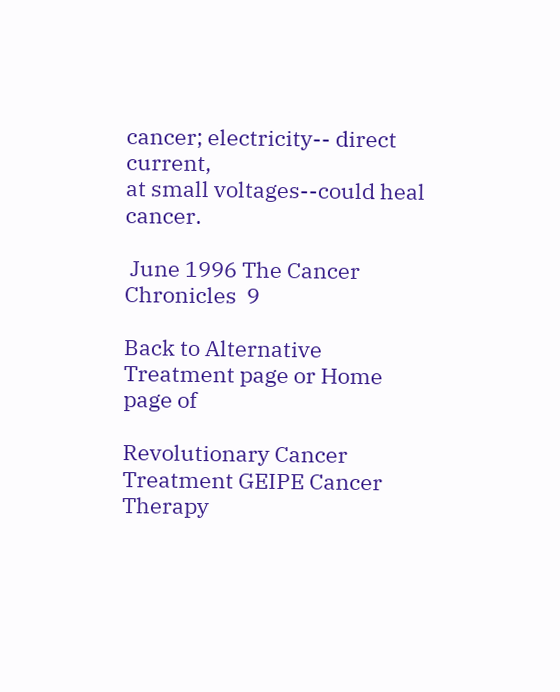cancer; electricity-- direct current,
at small voltages--could heal cancer.

 June 1996 The Cancer Chronicles  9

Back to Alternative Treatment page or Home page of

Revolutionary Cancer Treatment GEIPE Cancer Therapy